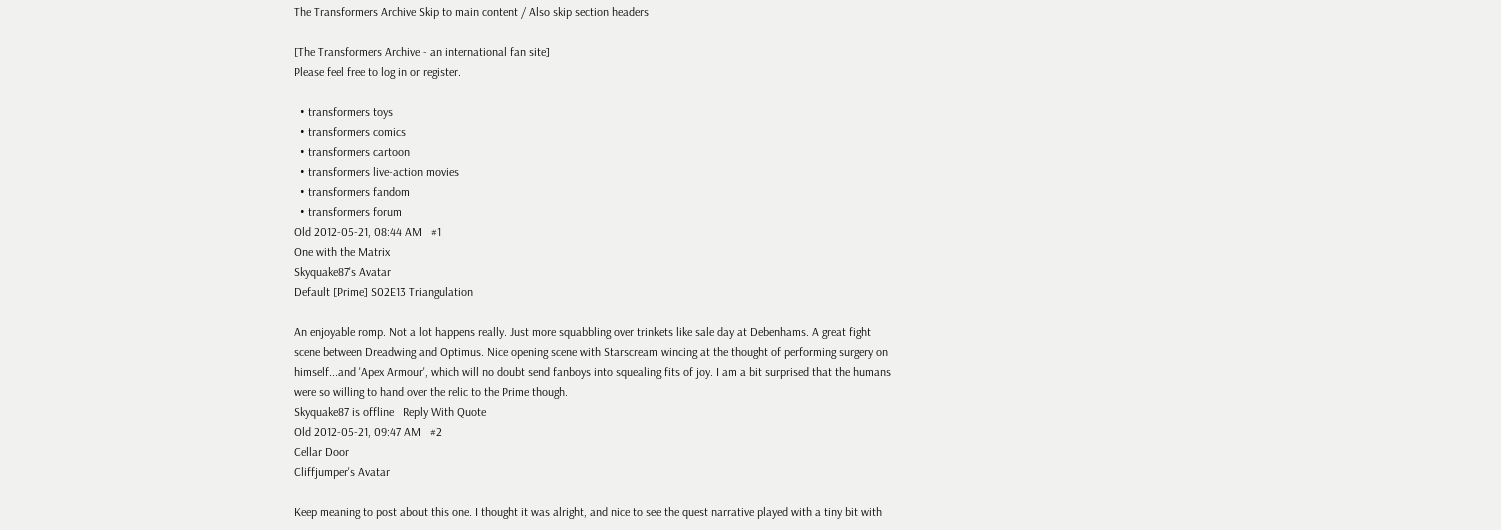The Transformers Archive Skip to main content / Also skip section headers

[The Transformers Archive - an international fan site]
Please feel free to log in or register.

  • transformers toys
  • transformers comics
  • transformers cartoon
  • transformers live-action movies
  • transformers fandom
  • transformers forum
Old 2012-05-21, 08:44 AM   #1
One with the Matrix
Skyquake87's Avatar
Default [Prime] S02E13 Triangulation

An enjoyable romp. Not a lot happens really. Just more squabbling over trinkets like sale day at Debenhams. A great fight scene between Dreadwing and Optimus. Nice opening scene with Starscream wincing at the thought of performing surgery on himself...and 'Apex Armour', which will no doubt send fanboys into squealing fits of joy. I am a bit surprised that the humans were so willing to hand over the relic to the Prime though.
Skyquake87 is offline   Reply With Quote
Old 2012-05-21, 09:47 AM   #2
Cellar Door
Cliffjumper's Avatar

Keep meaning to post about this one. I thought it was alright, and nice to see the quest narrative played with a tiny bit with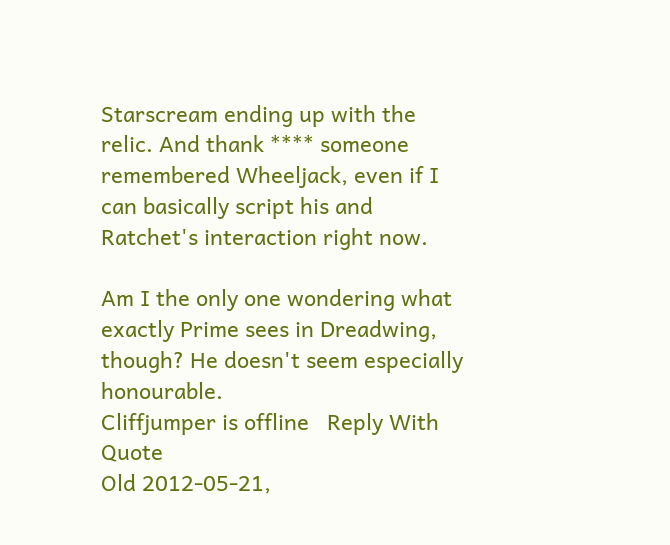Starscream ending up with the relic. And thank **** someone remembered Wheeljack, even if I can basically script his and Ratchet's interaction right now.

Am I the only one wondering what exactly Prime sees in Dreadwing, though? He doesn't seem especially honourable.
Cliffjumper is offline   Reply With Quote
Old 2012-05-21,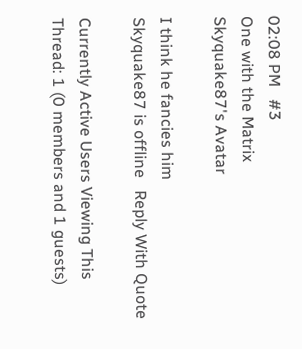02:08 PM   #3
One with the Matrix
Skyquake87's Avatar

I think he fancies him
Skyquake87 is offline   Reply With Quote

Currently Active Users Viewing This Thread: 1 (0 members and 1 guests)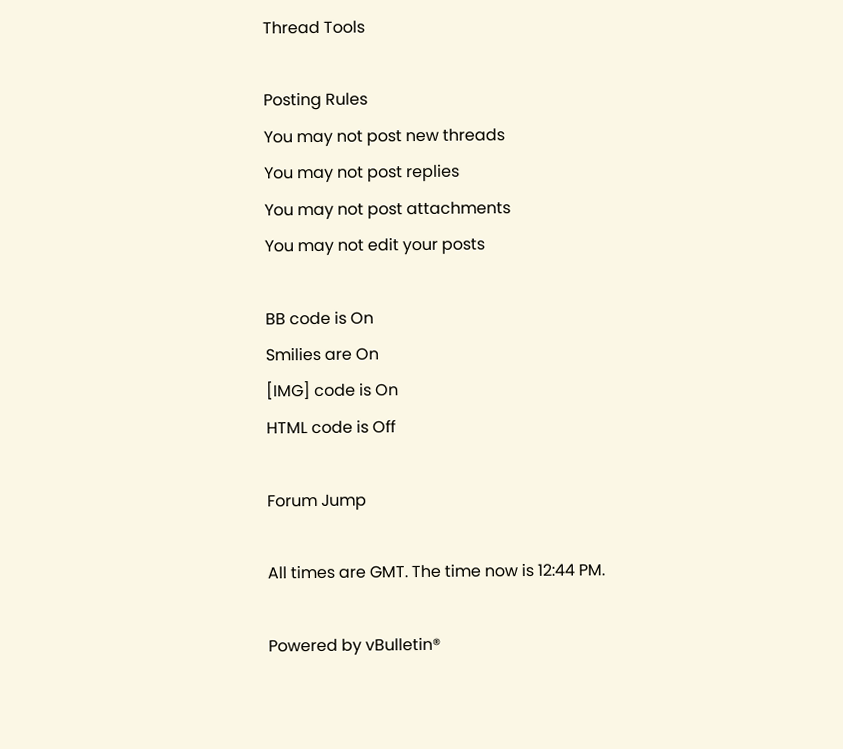Thread Tools

Posting Rules
You may not post new threads
You may not post replies
You may not post attachments
You may not edit your posts

BB code is On
Smilies are On
[IMG] code is On
HTML code is Off

Forum Jump

All times are GMT. The time now is 12:44 PM.

Powered by vBulletin®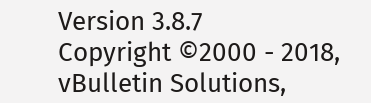Version 3.8.7
Copyright ©2000 - 2018, vBulletin Solutions,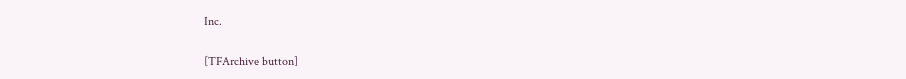Inc.

[TFArchive button]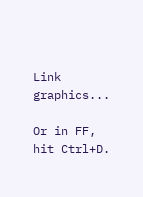Link graphics...

Or in FF, hit Ctrl+D.